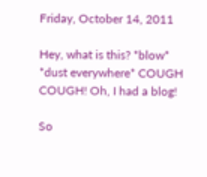Friday, October 14, 2011

Hey, what is this? *blow* *dust everywhere* COUGH COUGH! Oh, I had a blog!

So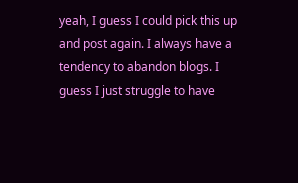yeah, I guess I could pick this up and post again. I always have a tendency to abandon blogs. I guess I just struggle to have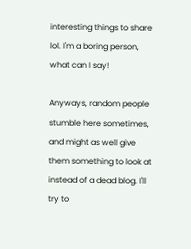interesting things to share lol. I'm a boring person, what can I say!

Anyways, random people stumble here sometimes, and might as well give them something to look at instead of a dead blog. I'll try to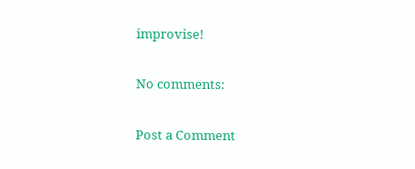improvise!

No comments:

Post a Comment